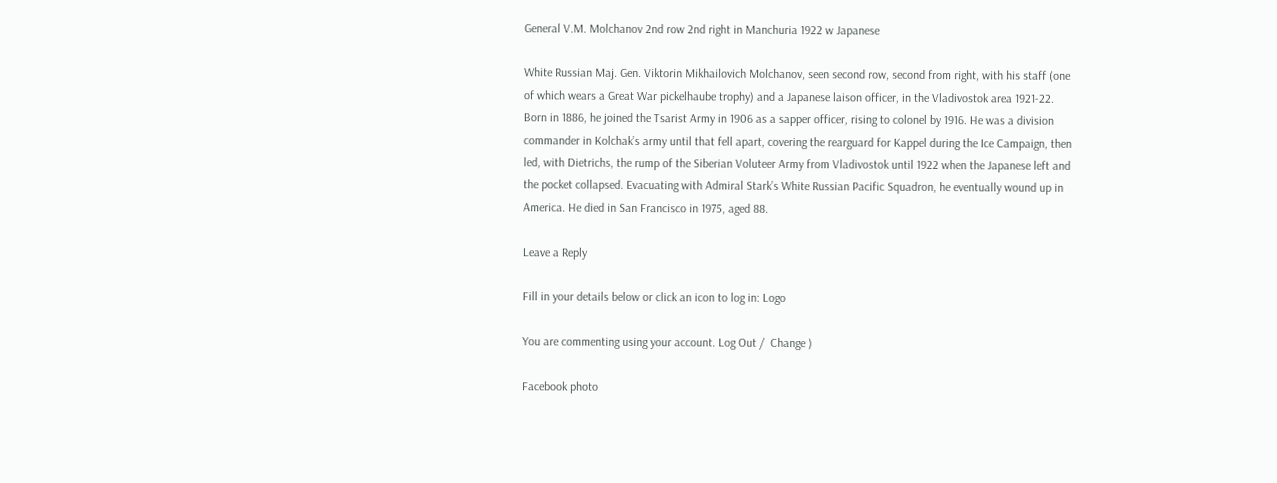General V.M. Molchanov 2nd row 2nd right in Manchuria 1922 w Japanese

White Russian Maj. Gen. Viktorin Mikhailovich Molchanov, seen second row, second from right, with his staff (one of which wears a Great War pickelhaube trophy) and a Japanese laison officer, in the Vladivostok area 1921-22. Born in 1886, he joined the Tsarist Army in 1906 as a sapper officer, rising to colonel by 1916. He was a division commander in Kolchak’s army until that fell apart, covering the rearguard for Kappel during the Ice Campaign, then led, with Dietrichs, the rump of the Siberian Voluteer Army from Vladivostok until 1922 when the Japanese left and the pocket collapsed. Evacuating with Admiral Stark’s White Russian Pacific Squadron, he eventually wound up in America. He died in San Francisco in 1975, aged 88.

Leave a Reply

Fill in your details below or click an icon to log in: Logo

You are commenting using your account. Log Out /  Change )

Facebook photo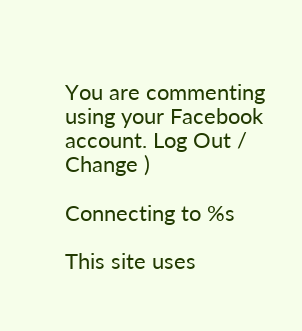You are commenting using your Facebook account. Log Out /  Change )

Connecting to %s

This site uses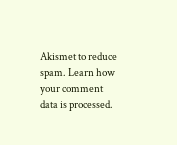Akismet to reduce spam. Learn how your comment data is processed.